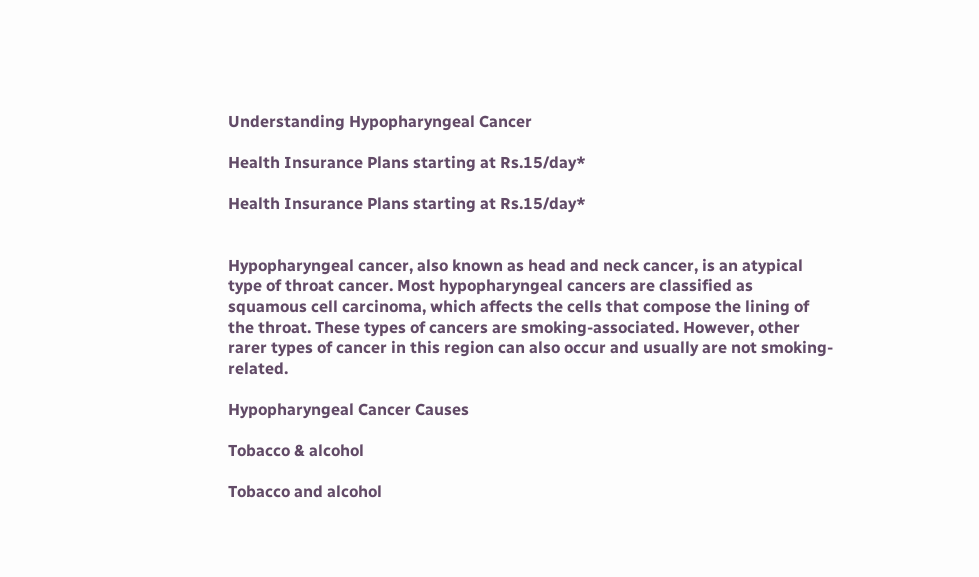Understanding Hypopharyngeal Cancer

Health Insurance Plans starting at Rs.15/day*

Health Insurance Plans starting at Rs.15/day*


Hypopharyngeal cancer, also known as head and neck cancer, is an atypical type of throat cancer. Most hypopharyngeal cancers are classified as squamous cell carcinoma, which affects the cells that compose the lining of the throat. These types of cancers are smoking-associated. However, other rarer types of cancer in this region can also occur and usually are not smoking-related.

Hypopharyngeal Cancer Causes

Tobacco & alcohol

Tobacco and alcohol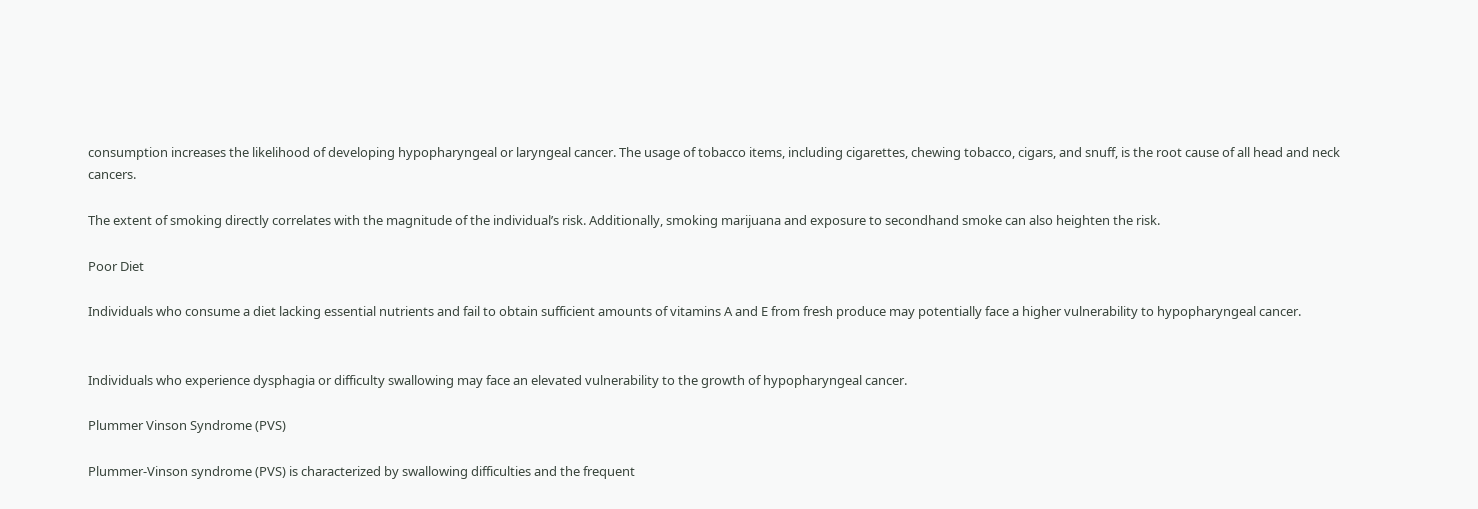consumption increases the likelihood of developing hypopharyngeal or laryngeal cancer. The usage of tobacco items, including cigarettes, chewing tobacco, cigars, and snuff, is the root cause of all head and neck cancers.

The extent of smoking directly correlates with the magnitude of the individual’s risk. Additionally, smoking marijuana and exposure to secondhand smoke can also heighten the risk.

Poor Diet

Individuals who consume a diet lacking essential nutrients and fail to obtain sufficient amounts of vitamins A and E from fresh produce may potentially face a higher vulnerability to hypopharyngeal cancer.


Individuals who experience dysphagia or difficulty swallowing may face an elevated vulnerability to the growth of hypopharyngeal cancer.

Plummer Vinson Syndrome (PVS)

Plummer-Vinson syndrome (PVS) is characterized by swallowing difficulties and the frequent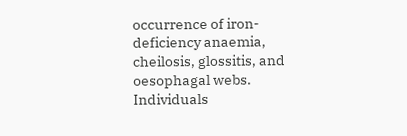occurrence of iron-deficiency anaemia, cheilosis, glossitis, and oesophagal webs. Individuals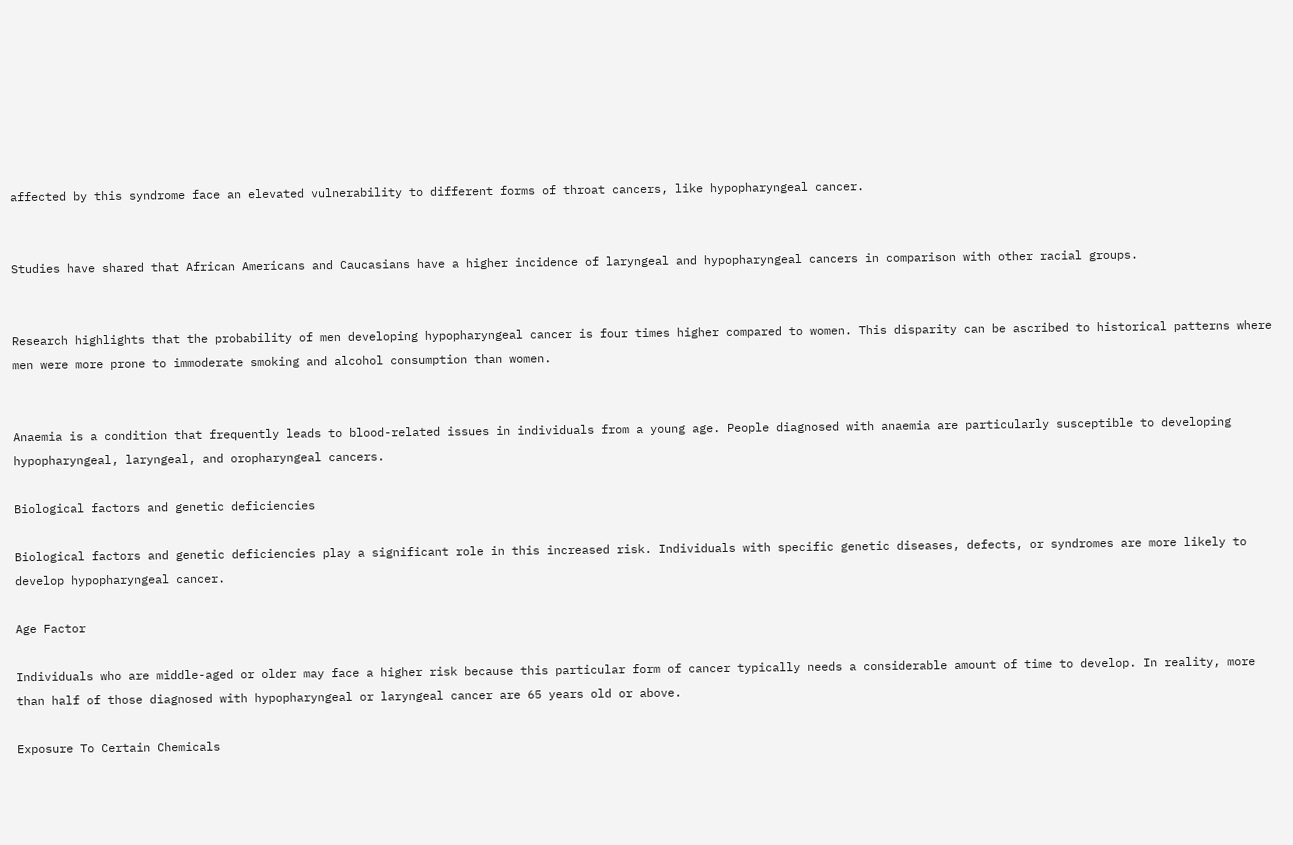affected by this syndrome face an elevated vulnerability to different forms of throat cancers, like hypopharyngeal cancer.


Studies have shared that African Americans and Caucasians have a higher incidence of laryngeal and hypopharyngeal cancers in comparison with other racial groups.


Research highlights that the probability of men developing hypopharyngeal cancer is four times higher compared to women. This disparity can be ascribed to historical patterns where men were more prone to immoderate smoking and alcohol consumption than women.


Anaemia is a condition that frequently leads to blood-related issues in individuals from a young age. People diagnosed with anaemia are particularly susceptible to developing hypopharyngeal, laryngeal, and oropharyngeal cancers.

Biological factors and genetic deficiencies

Biological factors and genetic deficiencies play a significant role in this increased risk. Individuals with specific genetic diseases, defects, or syndromes are more likely to develop hypopharyngeal cancer.

Age Factor

Individuals who are middle-aged or older may face a higher risk because this particular form of cancer typically needs a considerable amount of time to develop. In reality, more than half of those diagnosed with hypopharyngeal or laryngeal cancer are 65 years old or above.

Exposure To Certain Chemicals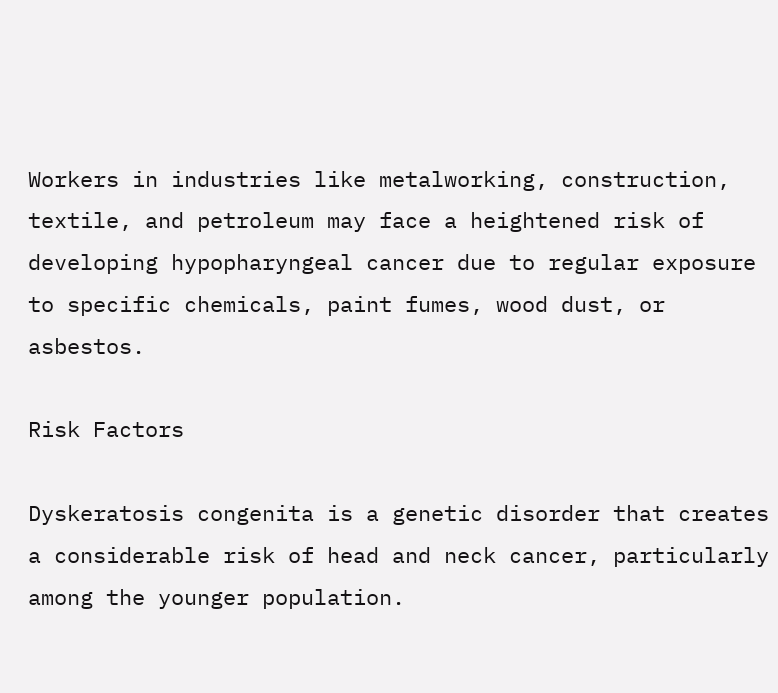Workers in industries like metalworking, construction, textile, and petroleum may face a heightened risk of developing hypopharyngeal cancer due to regular exposure to specific chemicals, paint fumes, wood dust, or asbestos.

Risk Factors

Dyskeratosis congenita is a genetic disorder that creates a considerable risk of head and neck cancer, particularly among the younger population.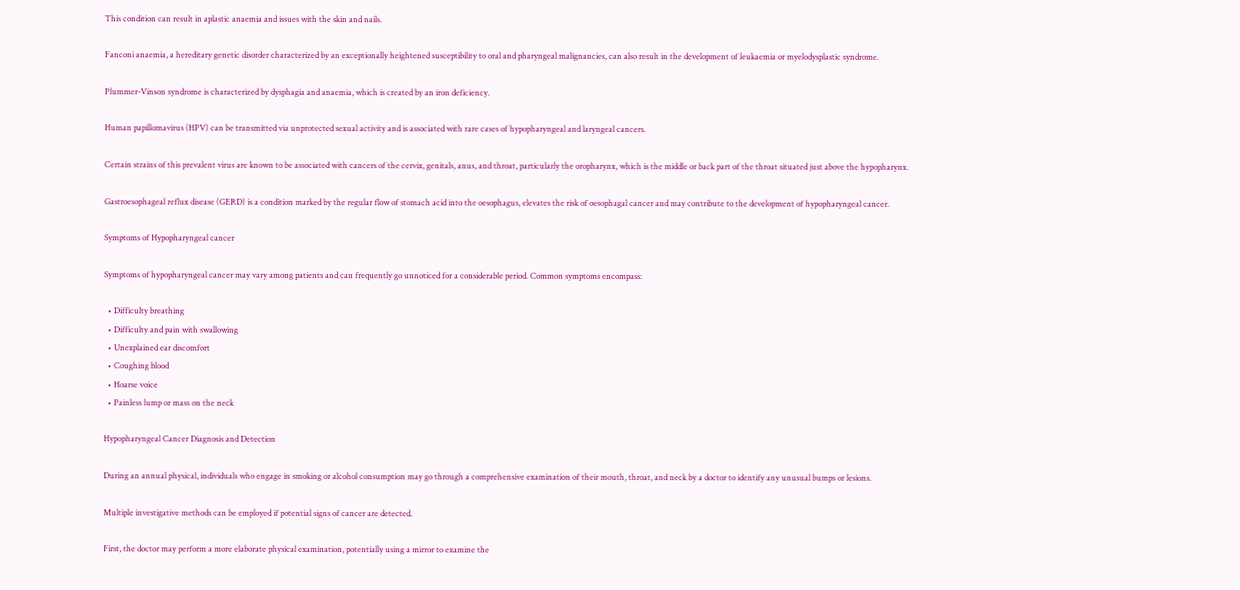This condition can result in aplastic anaemia and issues with the skin and nails.

Fanconi anaemia, a hereditary genetic disorder characterized by an exceptionally heightened susceptibility to oral and pharyngeal malignancies, can also result in the development of leukaemia or myelodysplastic syndrome.

Plummer-Vinson syndrome is characterized by dysphagia and anaemia, which is created by an iron deficiency.

Human papillomavirus (HPV) can be transmitted via unprotected sexual activity and is associated with rare cases of hypopharyngeal and laryngeal cancers.

Certain strains of this prevalent virus are known to be associated with cancers of the cervix, genitals, anus, and throat, particularly the oropharynx, which is the middle or back part of the throat situated just above the hypopharynx.

Gastroesophageal reflux disease (GERD) is a condition marked by the regular flow of stomach acid into the oesophagus, elevates the risk of oesophagal cancer and may contribute to the development of hypopharyngeal cancer.

Symptoms of Hypopharyngeal cancer

Symptoms of hypopharyngeal cancer may vary among patients and can frequently go unnoticed for a considerable period. Common symptoms encompass:

  • Difficulty breathing
  • Difficulty and pain with swallowing
  • Unexplained ear discomfort
  • Coughing blood
  • Hoarse voice
  • Painless lump or mass on the neck

Hypopharyngeal Cancer Diagnosis and Detection

During an annual physical, individuals who engage in smoking or alcohol consumption may go through a comprehensive examination of their mouth, throat, and neck by a doctor to identify any unusual bumps or lesions.

Multiple investigative methods can be employed if potential signs of cancer are detected.

First, the doctor may perform a more elaborate physical examination, potentially using a mirror to examine the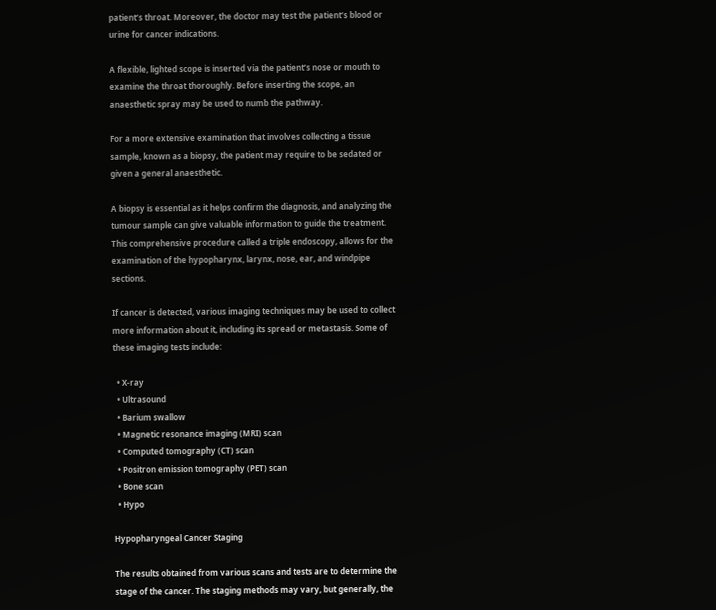patient’s throat. Moreover, the doctor may test the patient’s blood or urine for cancer indications.

A flexible, lighted scope is inserted via the patient’s nose or mouth to examine the throat thoroughly. Before inserting the scope, an anaesthetic spray may be used to numb the pathway.

For a more extensive examination that involves collecting a tissue sample, known as a biopsy, the patient may require to be sedated or given a general anaesthetic.

A biopsy is essential as it helps confirm the diagnosis, and analyzing the tumour sample can give valuable information to guide the treatment. This comprehensive procedure called a triple endoscopy, allows for the examination of the hypopharynx, larynx, nose, ear, and windpipe sections.

If cancer is detected, various imaging techniques may be used to collect more information about it, including its spread or metastasis. Some of these imaging tests include:

  • X-ray
  • Ultrasound
  • Barium swallow
  • Magnetic resonance imaging (MRI) scan
  • Computed tomography (CT) scan
  • Positron emission tomography (PET) scan
  • Bone scan
  • Hypo

Hypopharyngeal Cancer Staging

The results obtained from various scans and tests are to determine the stage of the cancer. The staging methods may vary, but generally, the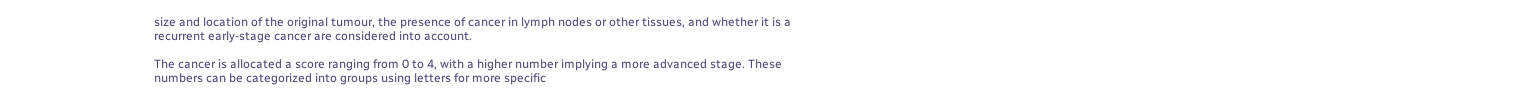size and location of the original tumour, the presence of cancer in lymph nodes or other tissues, and whether it is a recurrent early-stage cancer are considered into account.

The cancer is allocated a score ranging from 0 to 4, with a higher number implying a more advanced stage. These numbers can be categorized into groups using letters for more specific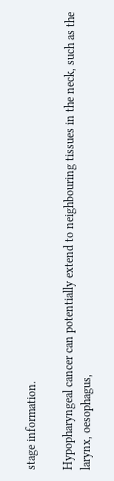stage information.

Hypopharyngeal cancer can potentially extend to neighbouring tissues in the neck, such as the larynx, oesophagus,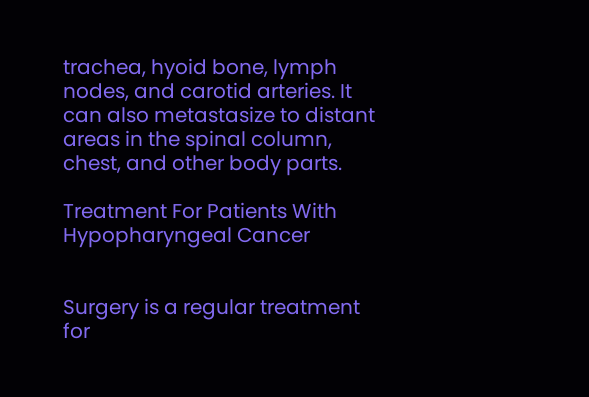trachea, hyoid bone, lymph nodes, and carotid arteries. It can also metastasize to distant areas in the spinal column, chest, and other body parts.

Treatment For Patients With Hypopharyngeal Cancer


Surgery is a regular treatment for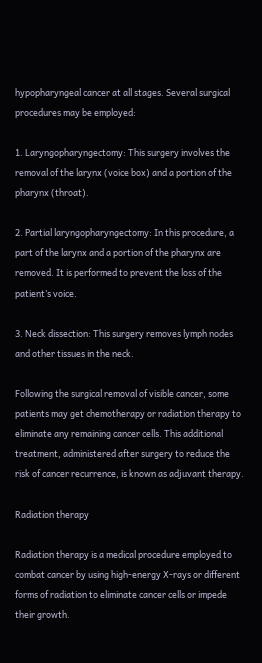hypopharyngeal cancer at all stages. Several surgical procedures may be employed:

1. Laryngopharyngectomy: This surgery involves the removal of the larynx (voice box) and a portion of the pharynx (throat).

2. Partial laryngopharyngectomy: In this procedure, a part of the larynx and a portion of the pharynx are removed. It is performed to prevent the loss of the patient’s voice.

3. Neck dissection: This surgery removes lymph nodes and other tissues in the neck.

Following the surgical removal of visible cancer, some patients may get chemotherapy or radiation therapy to eliminate any remaining cancer cells. This additional treatment, administered after surgery to reduce the risk of cancer recurrence, is known as adjuvant therapy.

Radiation therapy

Radiation therapy is a medical procedure employed to combat cancer by using high-energy X-rays or different forms of radiation to eliminate cancer cells or impede their growth.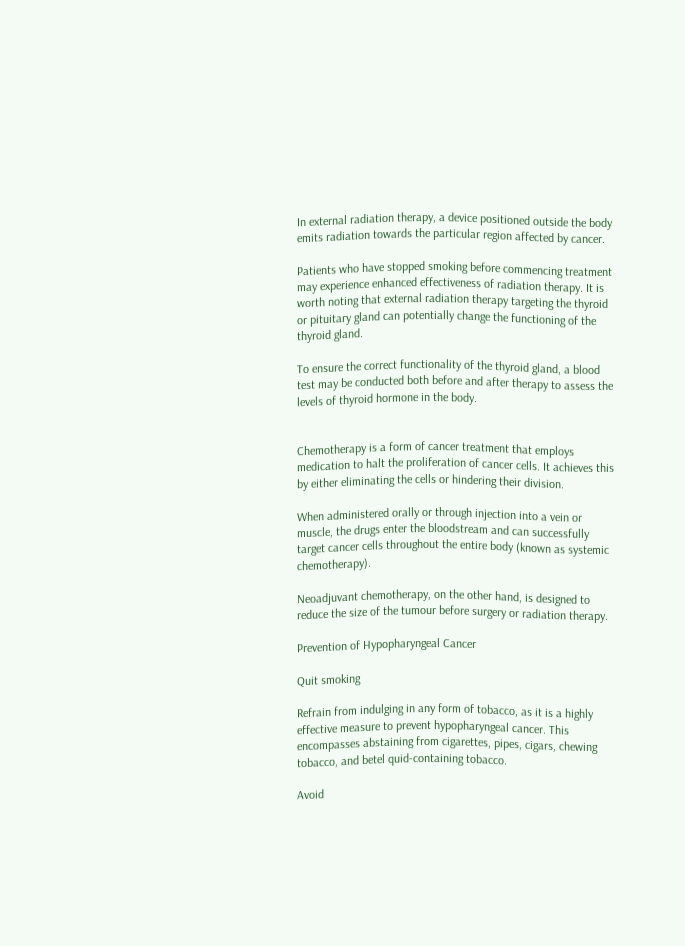In external radiation therapy, a device positioned outside the body emits radiation towards the particular region affected by cancer.

Patients who have stopped smoking before commencing treatment may experience enhanced effectiveness of radiation therapy. It is worth noting that external radiation therapy targeting the thyroid or pituitary gland can potentially change the functioning of the thyroid gland.

To ensure the correct functionality of the thyroid gland, a blood test may be conducted both before and after therapy to assess the levels of thyroid hormone in the body.


Chemotherapy is a form of cancer treatment that employs medication to halt the proliferation of cancer cells. It achieves this by either eliminating the cells or hindering their division.

When administered orally or through injection into a vein or muscle, the drugs enter the bloodstream and can successfully target cancer cells throughout the entire body (known as systemic chemotherapy).

Neoadjuvant chemotherapy, on the other hand, is designed to reduce the size of the tumour before surgery or radiation therapy.

Prevention of Hypopharyngeal Cancer

Quit smoking

Refrain from indulging in any form of tobacco, as it is a highly effective measure to prevent hypopharyngeal cancer. This encompasses abstaining from cigarettes, pipes, cigars, chewing tobacco, and betel quid-containing tobacco.

Avoid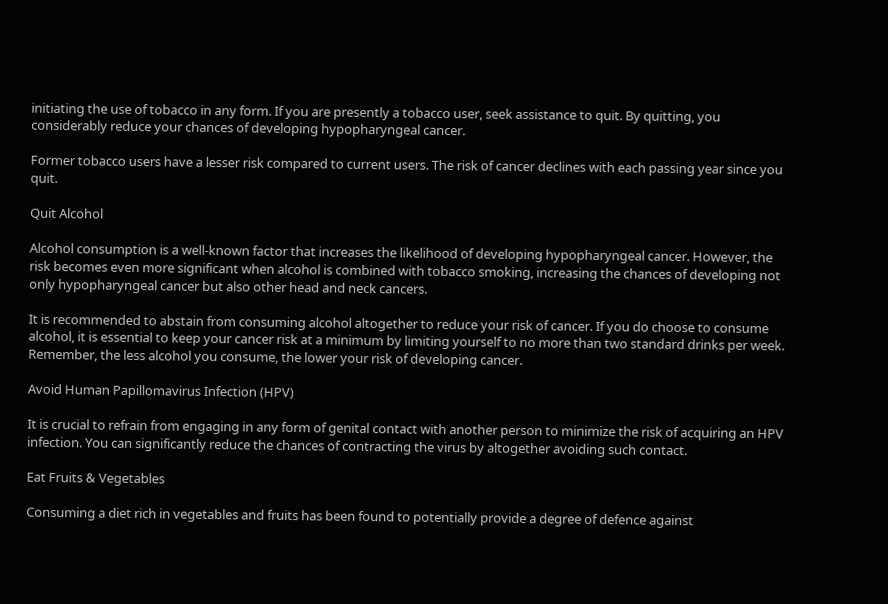initiating the use of tobacco in any form. If you are presently a tobacco user, seek assistance to quit. By quitting, you considerably reduce your chances of developing hypopharyngeal cancer.

Former tobacco users have a lesser risk compared to current users. The risk of cancer declines with each passing year since you quit.

Quit Alcohol

Alcohol consumption is a well-known factor that increases the likelihood of developing hypopharyngeal cancer. However, the risk becomes even more significant when alcohol is combined with tobacco smoking, increasing the chances of developing not only hypopharyngeal cancer but also other head and neck cancers.

It is recommended to abstain from consuming alcohol altogether to reduce your risk of cancer. If you do choose to consume alcohol, it is essential to keep your cancer risk at a minimum by limiting yourself to no more than two standard drinks per week. Remember, the less alcohol you consume, the lower your risk of developing cancer.

Avoid Human Papillomavirus Infection (HPV)

It is crucial to refrain from engaging in any form of genital contact with another person to minimize the risk of acquiring an HPV infection. You can significantly reduce the chances of contracting the virus by altogether avoiding such contact.

Eat Fruits & Vegetables

Consuming a diet rich in vegetables and fruits has been found to potentially provide a degree of defence against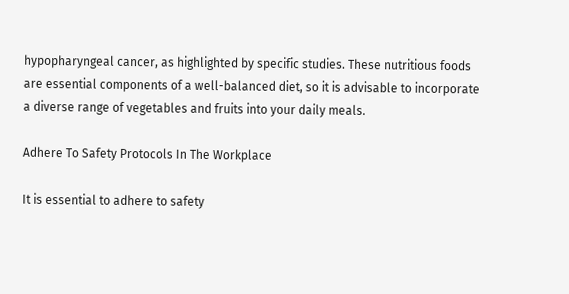hypopharyngeal cancer, as highlighted by specific studies. These nutritious foods are essential components of a well-balanced diet, so it is advisable to incorporate a diverse range of vegetables and fruits into your daily meals.

Adhere To Safety Protocols In The Workplace

It is essential to adhere to safety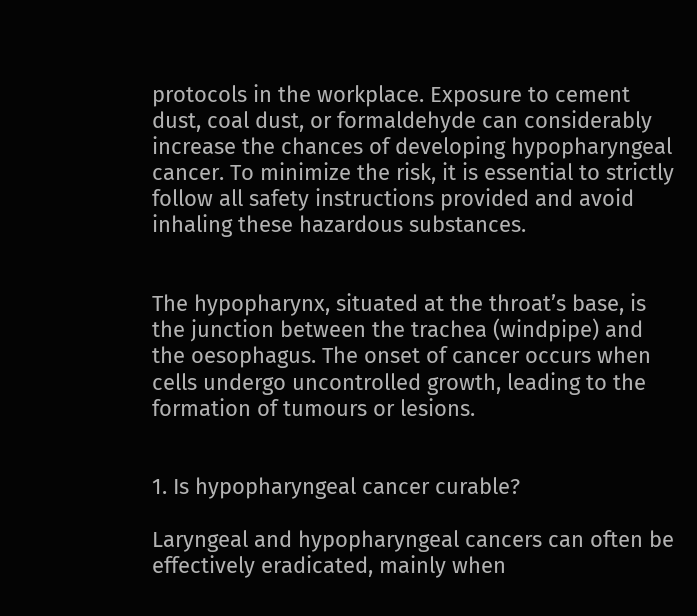protocols in the workplace. Exposure to cement dust, coal dust, or formaldehyde can considerably increase the chances of developing hypopharyngeal cancer. To minimize the risk, it is essential to strictly follow all safety instructions provided and avoid inhaling these hazardous substances.


The hypopharynx, situated at the throat’s base, is the junction between the trachea (windpipe) and the oesophagus. The onset of cancer occurs when cells undergo uncontrolled growth, leading to the formation of tumours or lesions.


1. Is hypopharyngeal cancer curable?

Laryngeal and hypopharyngeal cancers can often be effectively eradicated, mainly when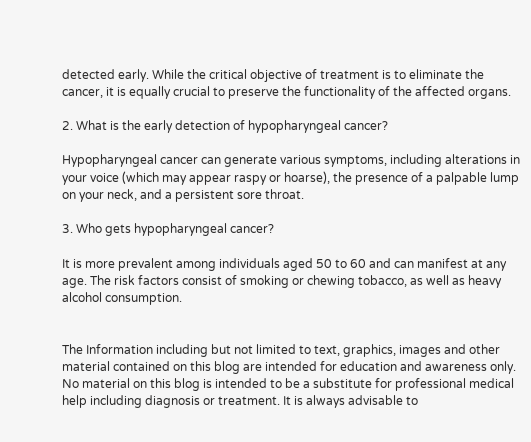detected early. While the critical objective of treatment is to eliminate the cancer, it is equally crucial to preserve the functionality of the affected organs.

2. What is the early detection of hypopharyngeal cancer?

Hypopharyngeal cancer can generate various symptoms, including alterations in your voice (which may appear raspy or hoarse), the presence of a palpable lump on your neck, and a persistent sore throat.

3. Who gets hypopharyngeal cancer?

It is more prevalent among individuals aged 50 to 60 and can manifest at any age. The risk factors consist of smoking or chewing tobacco, as well as heavy alcohol consumption.


The Information including but not limited to text, graphics, images and other material contained on this blog are intended for education and awareness only. No material on this blog is intended to be a substitute for professional medical help including diagnosis or treatment. It is always advisable to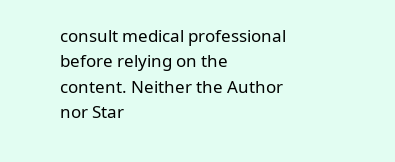consult medical professional before relying on the content. Neither the Author nor Star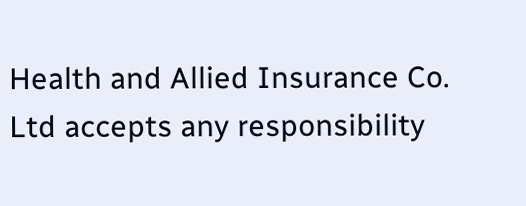Health and Allied Insurance Co. Ltd accepts any responsibility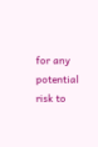for any potential risk to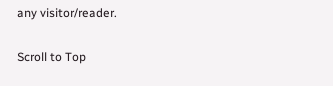any visitor/reader.

Scroll to Top